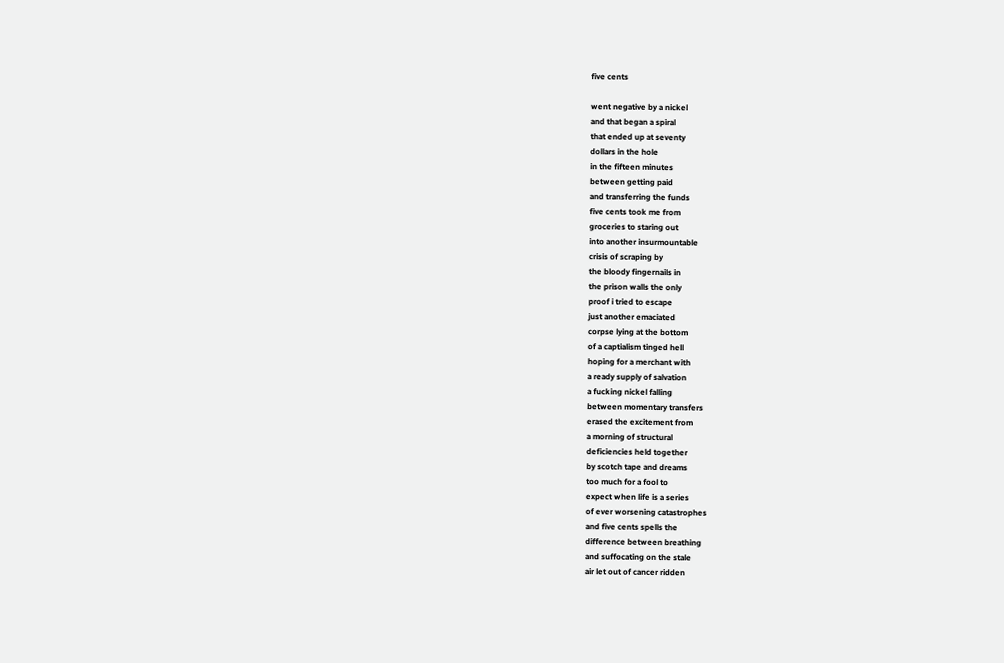five cents

went negative by a nickel
and that began a spiral
that ended up at seventy
dollars in the hole
in the fifteen minutes
between getting paid
and transferring the funds
five cents took me from
groceries to staring out
into another insurmountable
crisis of scraping by
the bloody fingernails in
the prison walls the only
proof i tried to escape
just another emaciated
corpse lying at the bottom
of a captialism tinged hell
hoping for a merchant with
a ready supply of salvation
a fucking nickel falling
between momentary transfers
erased the excitement from
a morning of structural
deficiencies held together
by scotch tape and dreams
too much for a fool to
expect when life is a series
of ever worsening catastrophes
and five cents spells the
difference between breathing
and suffocating on the stale
air let out of cancer ridden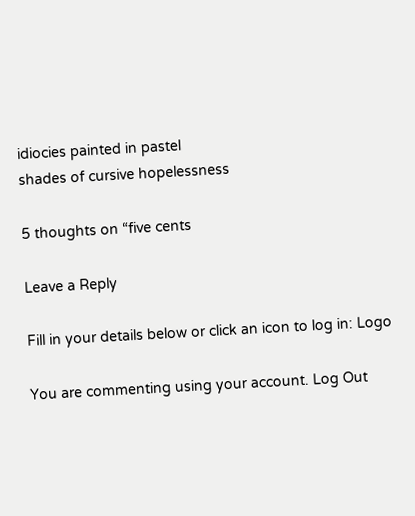idiocies painted in pastel
shades of cursive hopelessness

5 thoughts on “five cents

Leave a Reply

Fill in your details below or click an icon to log in: Logo

You are commenting using your account. Log Out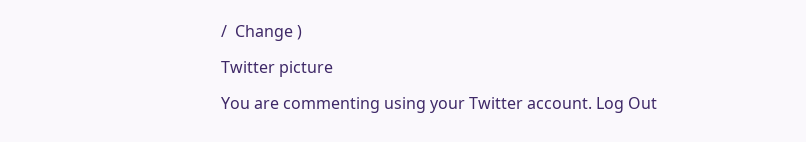/  Change )

Twitter picture

You are commenting using your Twitter account. Log Out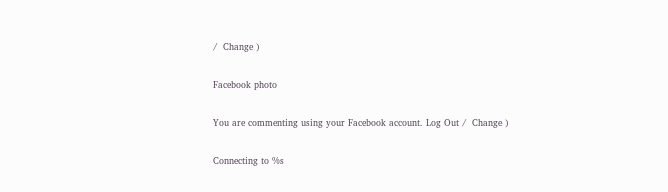/  Change )

Facebook photo

You are commenting using your Facebook account. Log Out /  Change )

Connecting to %s